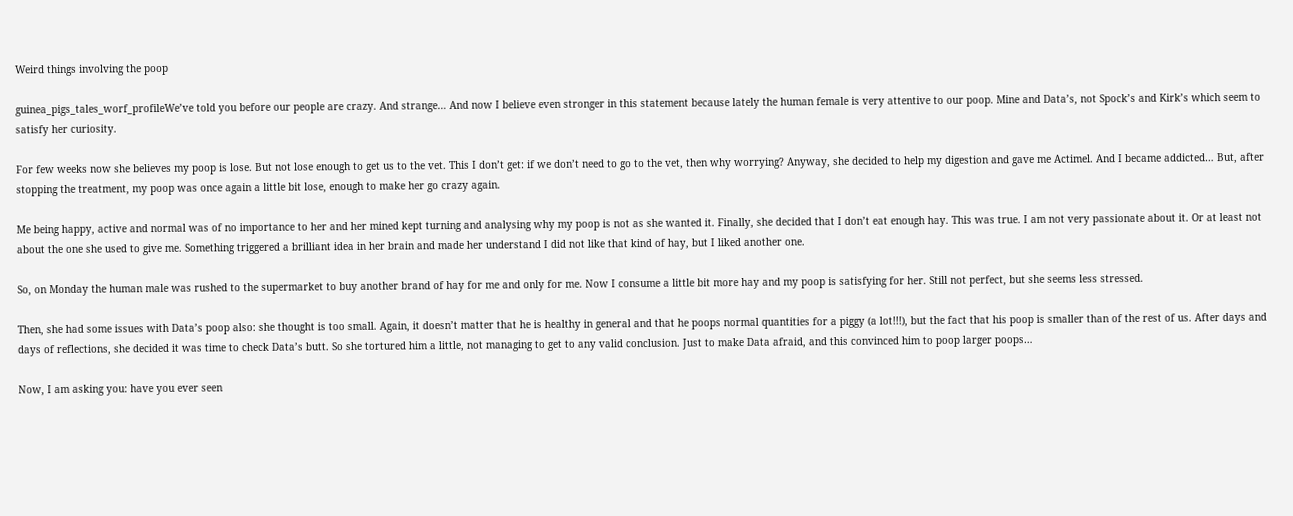Weird things involving the poop

guinea_pigs_tales_worf_profileWe’ve told you before our people are crazy. And strange… And now I believe even stronger in this statement because lately the human female is very attentive to our poop. Mine and Data’s, not Spock’s and Kirk’s which seem to satisfy her curiosity.

For few weeks now she believes my poop is lose. But not lose enough to get us to the vet. This I don’t get: if we don’t need to go to the vet, then why worrying? Anyway, she decided to help my digestion and gave me Actimel. And I became addicted… But, after stopping the treatment, my poop was once again a little bit lose, enough to make her go crazy again.

Me being happy, active and normal was of no importance to her and her mined kept turning and analysing why my poop is not as she wanted it. Finally, she decided that I don’t eat enough hay. This was true. I am not very passionate about it. Or at least not about the one she used to give me. Something triggered a brilliant idea in her brain and made her understand I did not like that kind of hay, but I liked another one.

So, on Monday the human male was rushed to the supermarket to buy another brand of hay for me and only for me. Now I consume a little bit more hay and my poop is satisfying for her. Still not perfect, but she seems less stressed.

Then, she had some issues with Data’s poop also: she thought is too small. Again, it doesn’t matter that he is healthy in general and that he poops normal quantities for a piggy (a lot!!!), but the fact that his poop is smaller than of the rest of us. After days and days of reflections, she decided it was time to check Data’s butt. So she tortured him a little, not managing to get to any valid conclusion. Just to make Data afraid, and this convinced him to poop larger poops…

Now, I am asking you: have you ever seen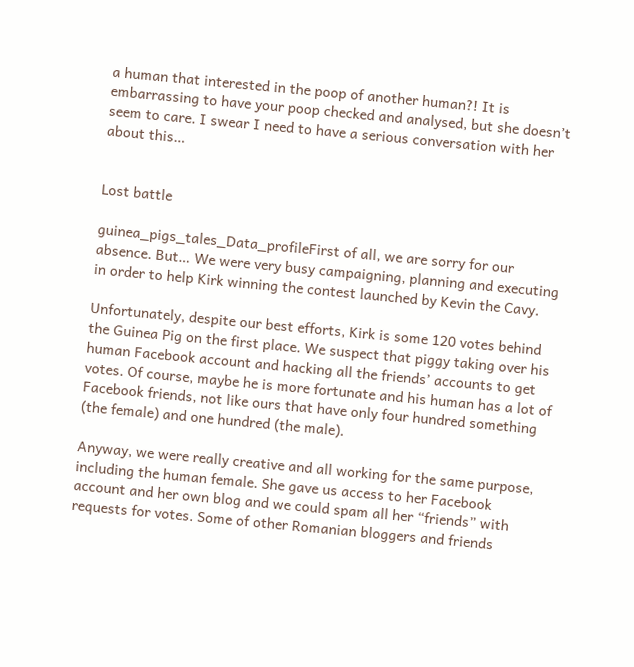a human that interested in the poop of another human?! It is embarrassing to have your poop checked and analysed, but she doesn’t seem to care. I swear I need to have a serious conversation with her about this…


Lost battle

guinea_pigs_tales_Data_profileFirst of all, we are sorry for our absence. But… We were very busy campaigning, planning and executing in order to help Kirk winning the contest launched by Kevin the Cavy.

Unfortunately, despite our best efforts, Kirk is some 120 votes behind the Guinea Pig on the first place. We suspect that piggy taking over his human Facebook account and hacking all the friends’ accounts to get votes. Of course, maybe he is more fortunate and his human has a lot of Facebook friends, not like ours that have only four hundred something (the female) and one hundred (the male).

Anyway, we were really creative and all working for the same purpose, including the human female. She gave us access to her Facebook account and her own blog and we could spam all her “friends” with requests for votes. Some of other Romanian bloggers and friends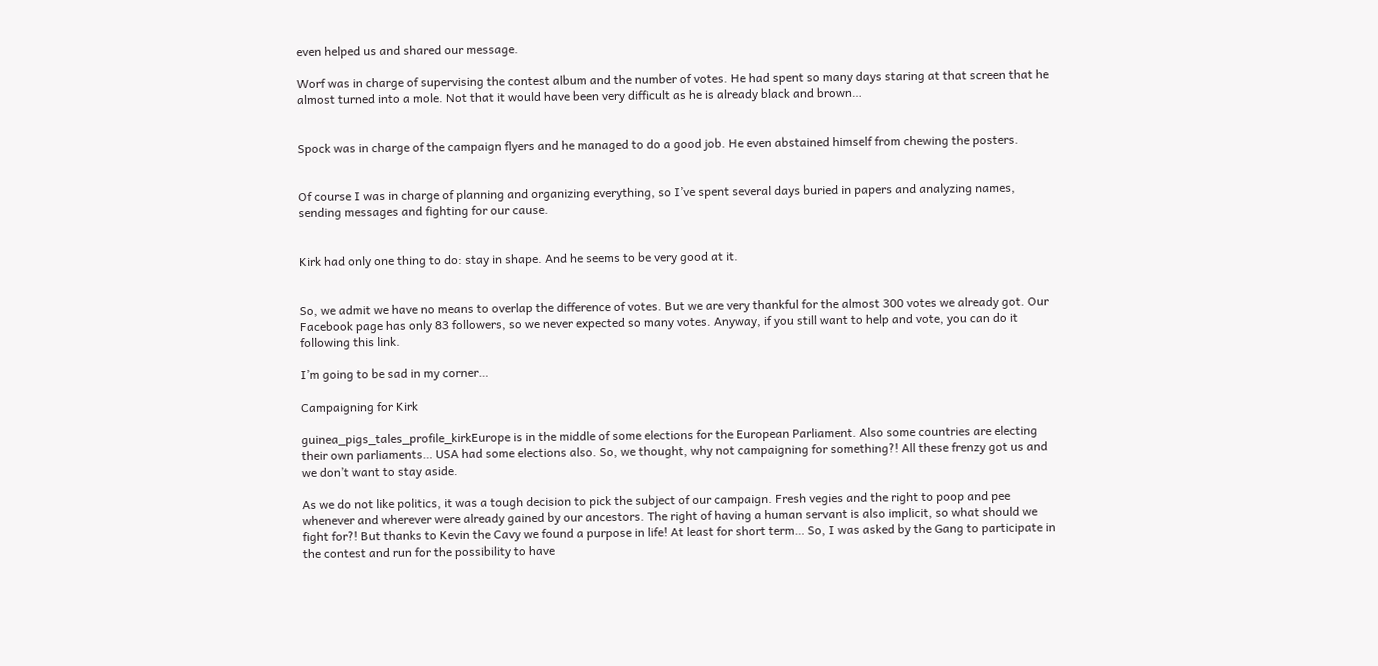even helped us and shared our message.

Worf was in charge of supervising the contest album and the number of votes. He had spent so many days staring at that screen that he almost turned into a mole. Not that it would have been very difficult as he is already black and brown…


Spock was in charge of the campaign flyers and he managed to do a good job. He even abstained himself from chewing the posters.


Of course I was in charge of planning and organizing everything, so I’ve spent several days buried in papers and analyzing names, sending messages and fighting for our cause.


Kirk had only one thing to do: stay in shape. And he seems to be very good at it.


So, we admit we have no means to overlap the difference of votes. But we are very thankful for the almost 300 votes we already got. Our Facebook page has only 83 followers, so we never expected so many votes. Anyway, if you still want to help and vote, you can do it following this link.

I’m going to be sad in my corner…

Campaigning for Kirk

guinea_pigs_tales_profile_kirkEurope is in the middle of some elections for the European Parliament. Also some countries are electing their own parliaments… USA had some elections also. So, we thought, why not campaigning for something?! All these frenzy got us and we don’t want to stay aside.

As we do not like politics, it was a tough decision to pick the subject of our campaign. Fresh vegies and the right to poop and pee whenever and wherever were already gained by our ancestors. The right of having a human servant is also implicit, so what should we fight for?! But thanks to Kevin the Cavy we found a purpose in life! At least for short term… So, I was asked by the Gang to participate in the contest and run for the possibility to have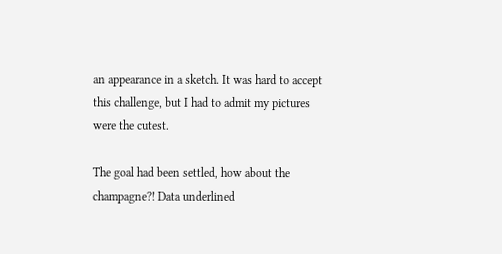an appearance in a sketch. It was hard to accept this challenge, but I had to admit my pictures were the cutest.

The goal had been settled, how about the champagne?! Data underlined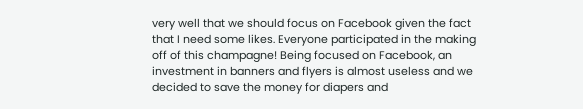very well that we should focus on Facebook given the fact that I need some likes. Everyone participated in the making off of this champagne! Being focused on Facebook, an investment in banners and flyers is almost useless and we decided to save the money for diapers and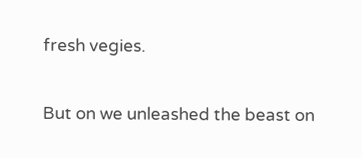fresh vegies.

But on we unleashed the beast on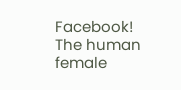Facebook! The human female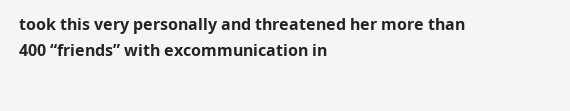took this very personally and threatened her more than 400 “friends” with excommunication in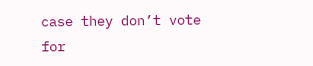case they don’t vote for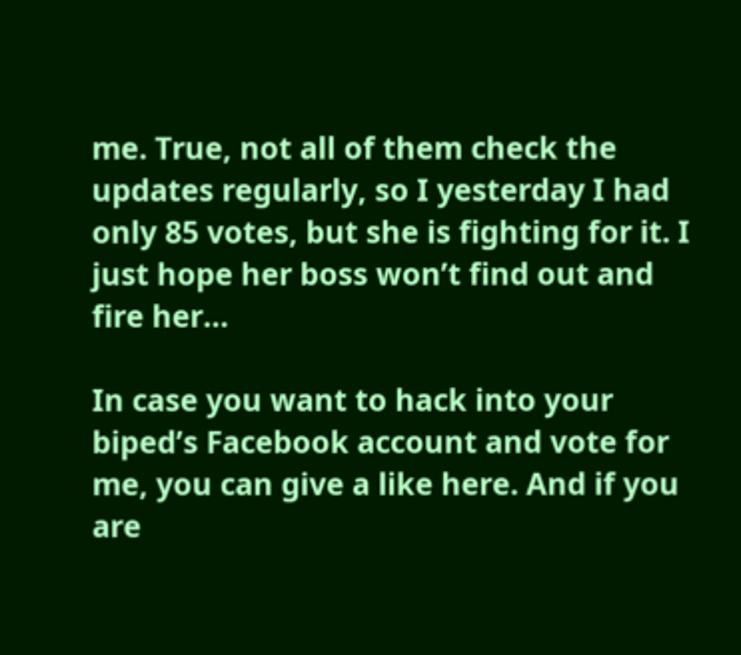me. True, not all of them check the updates regularly, so I yesterday I had only 85 votes, but she is fighting for it. I just hope her boss won’t find out and fire her…

In case you want to hack into your biped’s Facebook account and vote for me, you can give a like here. And if you are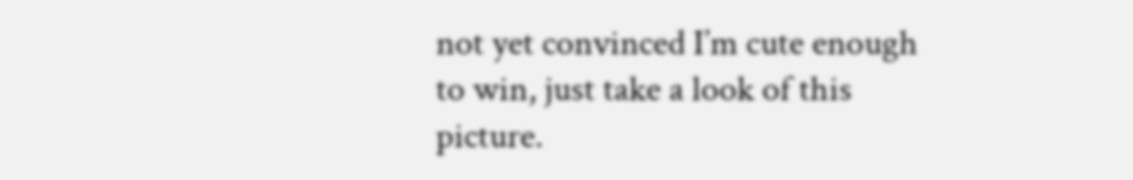not yet convinced I’m cute enough to win, just take a look of this picture.